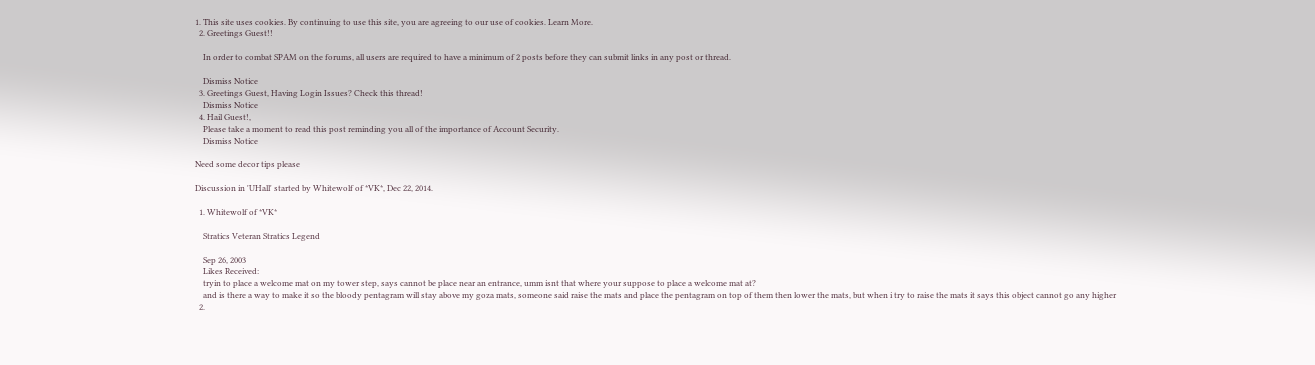1. This site uses cookies. By continuing to use this site, you are agreeing to our use of cookies. Learn More.
  2. Greetings Guest!!

    In order to combat SPAM on the forums, all users are required to have a minimum of 2 posts before they can submit links in any post or thread.

    Dismiss Notice
  3. Greetings Guest, Having Login Issues? Check this thread!
    Dismiss Notice
  4. Hail Guest!,
    Please take a moment to read this post reminding you all of the importance of Account Security.
    Dismiss Notice

Need some decor tips please

Discussion in 'UHall' started by Whitewolf of *VK*, Dec 22, 2014.

  1. Whitewolf of *VK*

    Stratics Veteran Stratics Legend

    Sep 26, 2003
    Likes Received:
    tryin to place a welcome mat on my tower step, says cannot be place near an entrance, umm isnt that where your suppose to place a welcome mat at?
    and is there a way to make it so the bloody pentagram will stay above my goza mats, someone said raise the mats and place the pentagram on top of them then lower the mats, but when i try to raise the mats it says this object cannot go any higher
  2.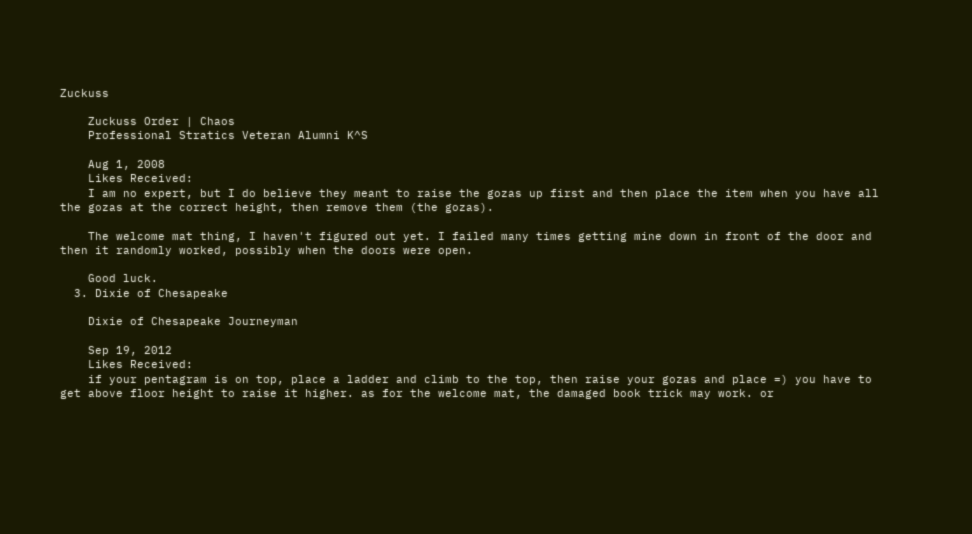Zuckuss

    Zuckuss Order | Chaos
    Professional Stratics Veteran Alumni K^S

    Aug 1, 2008
    Likes Received:
    I am no expert, but I do believe they meant to raise the gozas up first and then place the item when you have all the gozas at the correct height, then remove them (the gozas).

    The welcome mat thing, I haven't figured out yet. I failed many times getting mine down in front of the door and then it randomly worked, possibly when the doors were open.

    Good luck.
  3. Dixie of Chesapeake

    Dixie of Chesapeake Journeyman

    Sep 19, 2012
    Likes Received:
    if your pentagram is on top, place a ladder and climb to the top, then raise your gozas and place =) you have to get above floor height to raise it higher. as for the welcome mat, the damaged book trick may work. or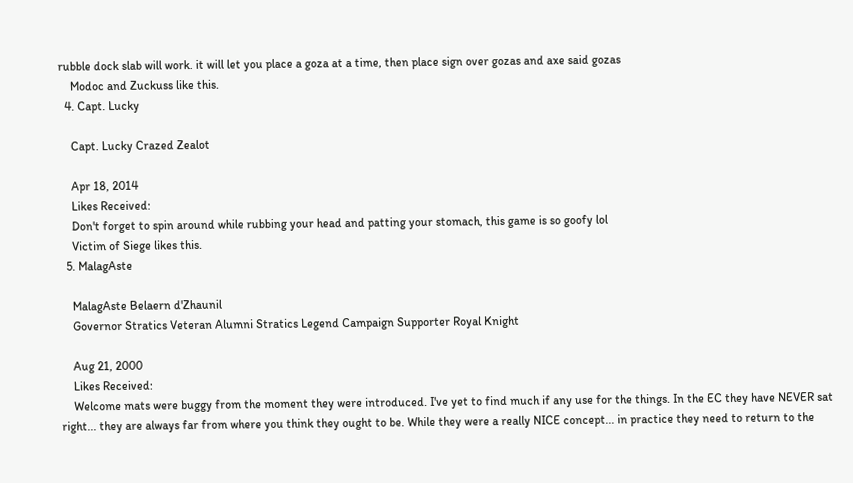rubble dock slab will work. it will let you place a goza at a time, then place sign over gozas and axe said gozas
    Modoc and Zuckuss like this.
  4. Capt. Lucky

    Capt. Lucky Crazed Zealot

    Apr 18, 2014
    Likes Received:
    Don't forget to spin around while rubbing your head and patting your stomach, this game is so goofy lol
    Victim of Siege likes this.
  5. MalagAste

    MalagAste Belaern d'Zhaunil
    Governor Stratics Veteran Alumni Stratics Legend Campaign Supporter Royal Knight

    Aug 21, 2000
    Likes Received:
    Welcome mats were buggy from the moment they were introduced. I've yet to find much if any use for the things. In the EC they have NEVER sat right... they are always far from where you think they ought to be. While they were a really NICE concept... in practice they need to return to the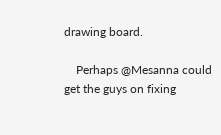drawing board.

    Perhaps @Mesanna could get the guys on fixing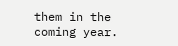them in the coming year.